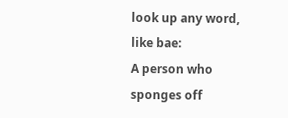look up any word, like bae:
A person who sponges off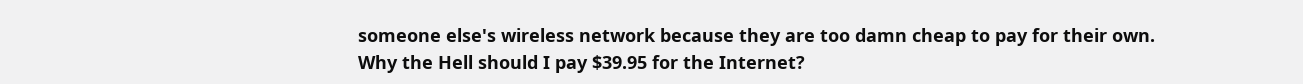someone else's wireless network because they are too damn cheap to pay for their own.
Why the Hell should I pay $39.95 for the Internet?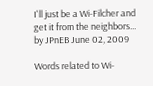I'll just be a Wi-Filcher and get it from the neighbors...
by JPnEB June 02, 2009

Words related to Wi-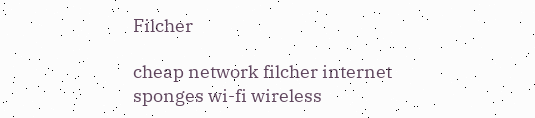Filcher

cheap network filcher internet sponges wi-fi wireless